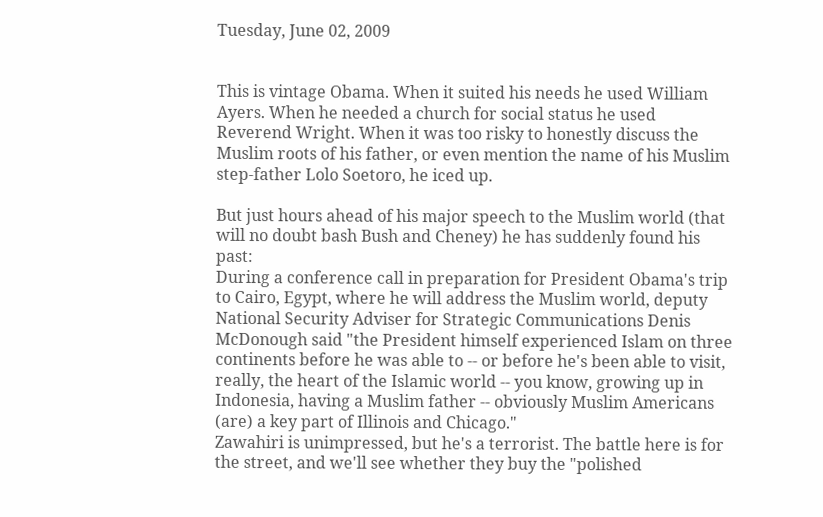Tuesday, June 02, 2009


This is vintage Obama. When it suited his needs he used William Ayers. When he needed a church for social status he used Reverend Wright. When it was too risky to honestly discuss the Muslim roots of his father, or even mention the name of his Muslim step-father Lolo Soetoro, he iced up.

But just hours ahead of his major speech to the Muslim world (that will no doubt bash Bush and Cheney) he has suddenly found his past:
During a conference call in preparation for President Obama's trip to Cairo, Egypt, where he will address the Muslim world, deputy National Security Adviser for Strategic Communications Denis McDonough said "the President himself experienced Islam on three continents before he was able to -- or before he's been able to visit, really, the heart of the Islamic world -- you know, growing up in Indonesia, having a Muslim father -- obviously Muslim Americans (are) a key part of Illinois and Chicago."
Zawahiri is unimpressed, but he's a terrorist. The battle here is for the street, and we'll see whether they buy the "polished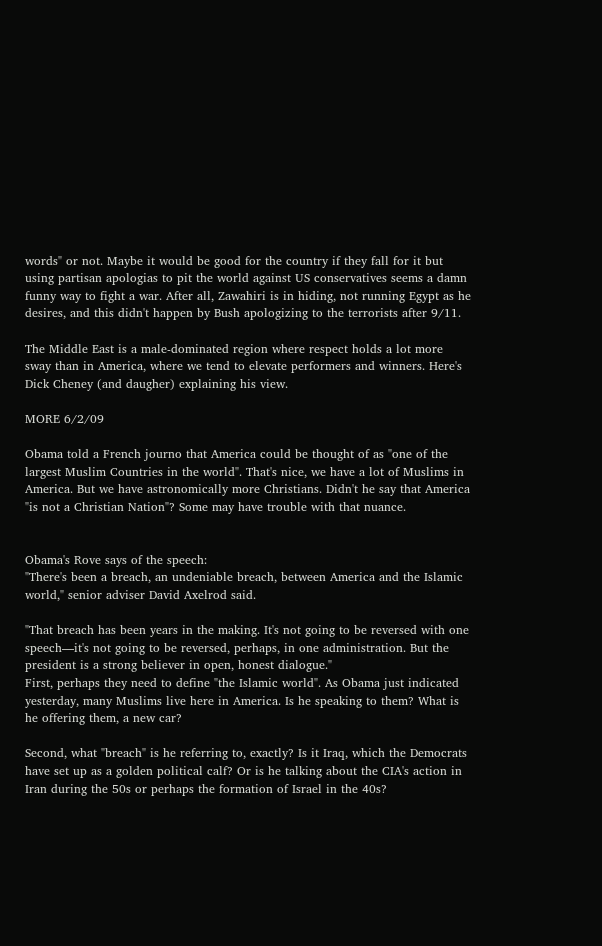words" or not. Maybe it would be good for the country if they fall for it but using partisan apologias to pit the world against US conservatives seems a damn funny way to fight a war. After all, Zawahiri is in hiding, not running Egypt as he desires, and this didn't happen by Bush apologizing to the terrorists after 9/11.

The Middle East is a male-dominated region where respect holds a lot more sway than in America, where we tend to elevate performers and winners. Here's Dick Cheney (and daugher) explaining his view.

MORE 6/2/09

Obama told a French journo that America could be thought of as "one of the largest Muslim Countries in the world". That's nice, we have a lot of Muslims in America. But we have astronomically more Christians. Didn't he say that America "is not a Christian Nation"? Some may have trouble with that nuance.


Obama's Rove says of the speech:
"There's been a breach, an undeniable breach, between America and the Islamic world," senior adviser David Axelrod said.

"That breach has been years in the making. It's not going to be reversed with one speech—it's not going to be reversed, perhaps, in one administration. But the president is a strong believer in open, honest dialogue."
First, perhaps they need to define "the Islamic world". As Obama just indicated yesterday, many Muslims live here in America. Is he speaking to them? What is he offering them, a new car?

Second, what "breach" is he referring to, exactly? Is it Iraq, which the Democrats have set up as a golden political calf? Or is he talking about the CIA's action in Iran during the 50s or perhaps the formation of Israel in the 40s?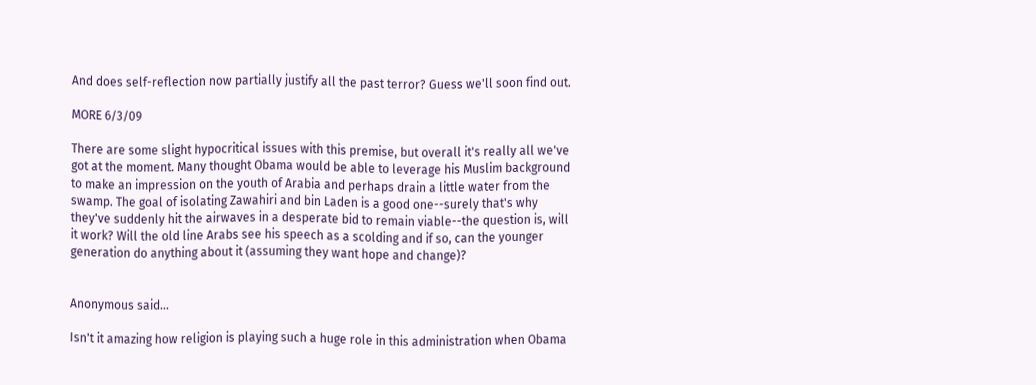And does self-reflection now partially justify all the past terror? Guess we'll soon find out.

MORE 6/3/09

There are some slight hypocritical issues with this premise, but overall it's really all we've got at the moment. Many thought Obama would be able to leverage his Muslim background to make an impression on the youth of Arabia and perhaps drain a little water from the swamp. The goal of isolating Zawahiri and bin Laden is a good one--surely that's why they've suddenly hit the airwaves in a desperate bid to remain viable--the question is, will it work? Will the old line Arabs see his speech as a scolding and if so, can the younger generation do anything about it (assuming they want hope and change)?


Anonymous said...

Isn't it amazing how religion is playing such a huge role in this administration when Obama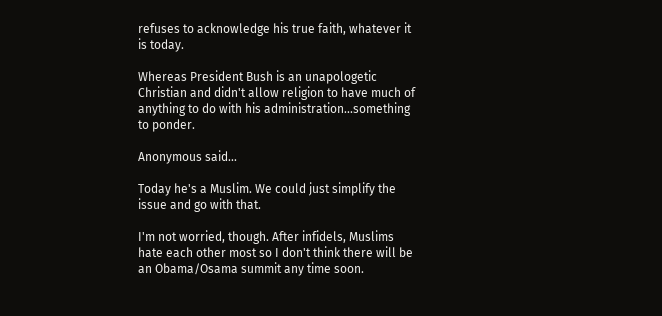refuses to acknowledge his true faith, whatever it is today.

Whereas President Bush is an unapologetic Christian and didn't allow religion to have much of anything to do with his administration...something to ponder.

Anonymous said...

Today he's a Muslim. We could just simplify the issue and go with that.

I'm not worried, though. After infidels, Muslims hate each other most so I don't think there will be an Obama/Osama summit any time soon.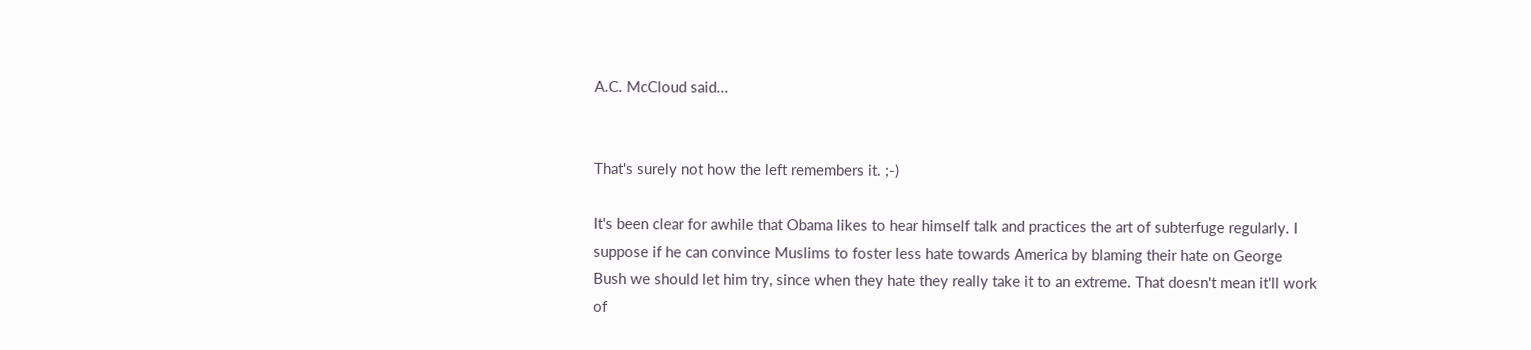A.C. McCloud said...


That's surely not how the left remembers it. ;-)

It's been clear for awhile that Obama likes to hear himself talk and practices the art of subterfuge regularly. I suppose if he can convince Muslims to foster less hate towards America by blaming their hate on George Bush we should let him try, since when they hate they really take it to an extreme. That doesn't mean it'll work of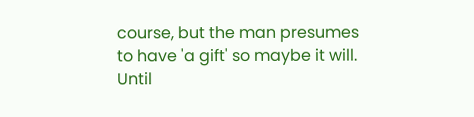course, but the man presumes to have 'a gift' so maybe it will. Until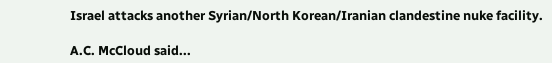Israel attacks another Syrian/North Korean/Iranian clandestine nuke facility.

A.C. McCloud said...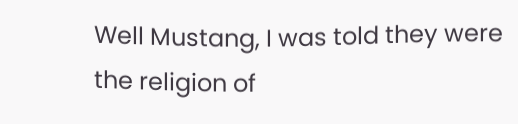Well Mustang, I was told they were the religion of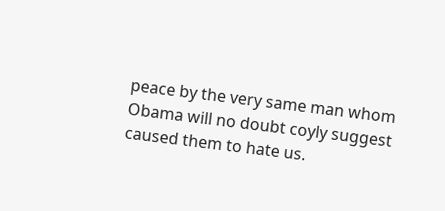peace by the very same man whom Obama will no doubt coyly suggest caused them to hate us.